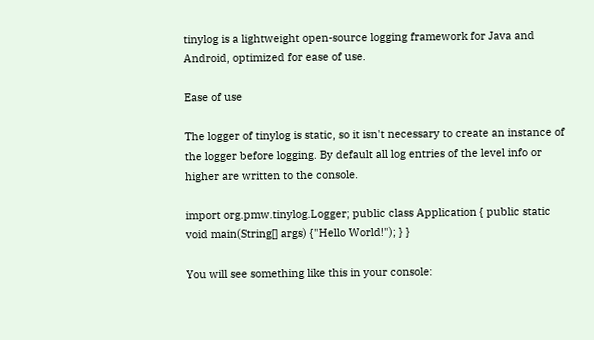tinylog is a lightweight open-source logging framework for Java and Android, optimized for ease of use.

Ease of use

The logger of tinylog is static, so it isn't necessary to create an instance of the logger before logging. By default all log entries of the level info or higher are written to the console.

import org.pmw.tinylog.Logger; public class Application { public static void main(String[] args) {"Hello World!"); } }

You will see something like this in your console: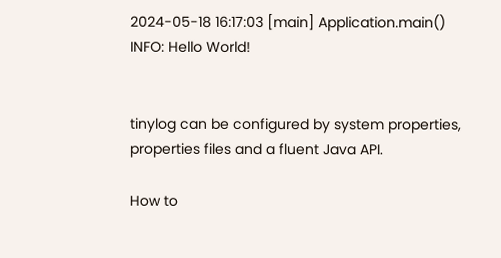2024-05-18 16:17:03 [main] Application.main()
INFO: Hello World!


tinylog can be configured by system properties, properties files and a fluent Java API.

How to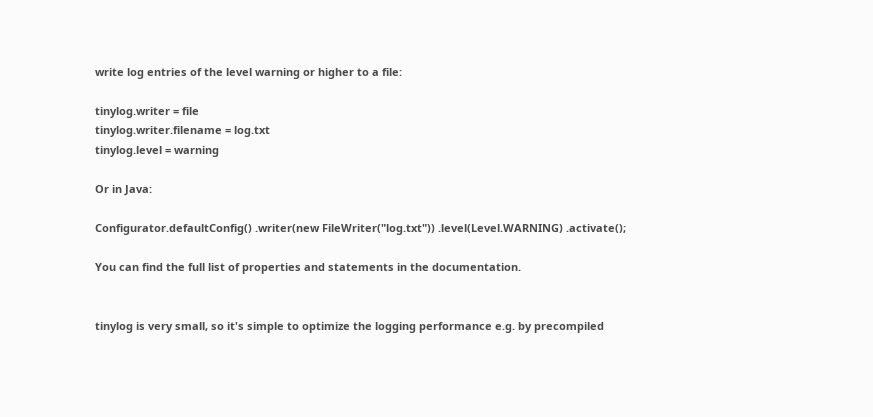write log entries of the level warning or higher to a file:

tinylog.writer = file
tinylog.writer.filename = log.txt
tinylog.level = warning

Or in Java:

Configurator.defaultConfig() .writer(new FileWriter("log.txt")) .level(Level.WARNING) .activate();

You can find the full list of properties and statements in the documentation.


tinylog is very small, so it's simple to optimize the logging performance e.g. by precompiled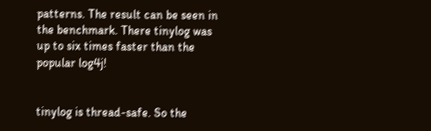patterns. The result can be seen in the benchmark. There tinylog was up to six times faster than the popular log4j!


tinylog is thread-safe. So the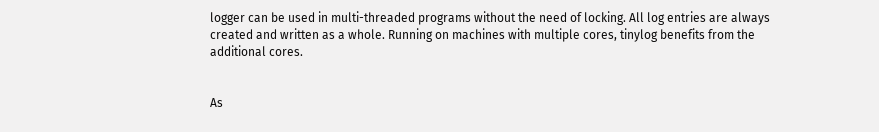logger can be used in multi-threaded programs without the need of locking. All log entries are always created and written as a whole. Running on machines with multiple cores, tinylog benefits from the additional cores.


As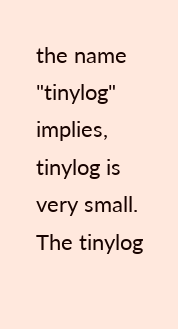the name "tinylog" implies, tinylog is very small. The tinylog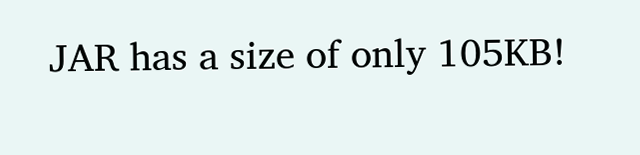JAR has a size of only 105KB!